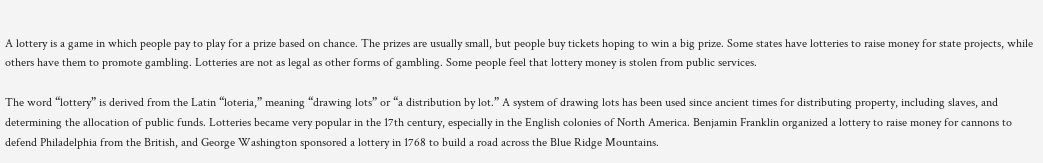A lottery is a game in which people pay to play for a prize based on chance. The prizes are usually small, but people buy tickets hoping to win a big prize. Some states have lotteries to raise money for state projects, while others have them to promote gambling. Lotteries are not as legal as other forms of gambling. Some people feel that lottery money is stolen from public services.

The word “lottery” is derived from the Latin “loteria,” meaning “drawing lots” or “a distribution by lot.” A system of drawing lots has been used since ancient times for distributing property, including slaves, and determining the allocation of public funds. Lotteries became very popular in the 17th century, especially in the English colonies of North America. Benjamin Franklin organized a lottery to raise money for cannons to defend Philadelphia from the British, and George Washington sponsored a lottery in 1768 to build a road across the Blue Ridge Mountains.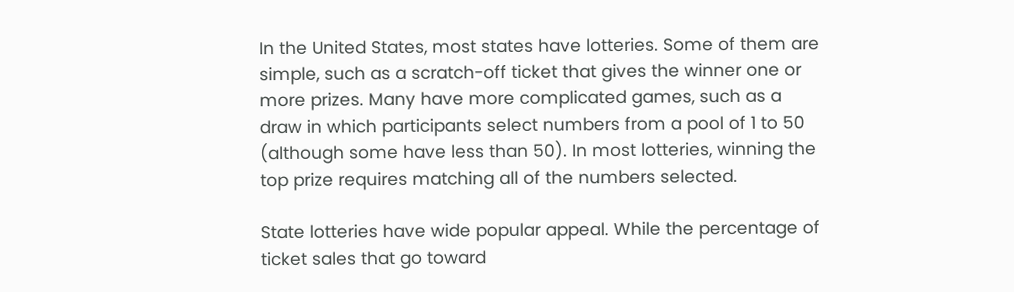In the United States, most states have lotteries. Some of them are simple, such as a scratch-off ticket that gives the winner one or more prizes. Many have more complicated games, such as a draw in which participants select numbers from a pool of 1 to 50 (although some have less than 50). In most lotteries, winning the top prize requires matching all of the numbers selected.

State lotteries have wide popular appeal. While the percentage of ticket sales that go toward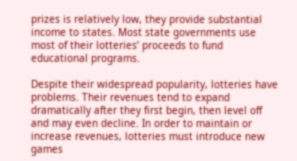prizes is relatively low, they provide substantial income to states. Most state governments use most of their lotteries’ proceeds to fund educational programs.

Despite their widespread popularity, lotteries have problems. Their revenues tend to expand dramatically after they first begin, then level off and may even decline. In order to maintain or increase revenues, lotteries must introduce new games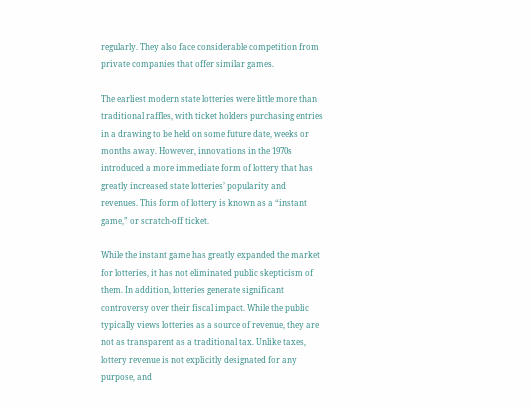regularly. They also face considerable competition from private companies that offer similar games.

The earliest modern state lotteries were little more than traditional raffles, with ticket holders purchasing entries in a drawing to be held on some future date, weeks or months away. However, innovations in the 1970s introduced a more immediate form of lottery that has greatly increased state lotteries’ popularity and revenues. This form of lottery is known as a “instant game,” or scratch-off ticket.

While the instant game has greatly expanded the market for lotteries, it has not eliminated public skepticism of them. In addition, lotteries generate significant controversy over their fiscal impact. While the public typically views lotteries as a source of revenue, they are not as transparent as a traditional tax. Unlike taxes, lottery revenue is not explicitly designated for any purpose, and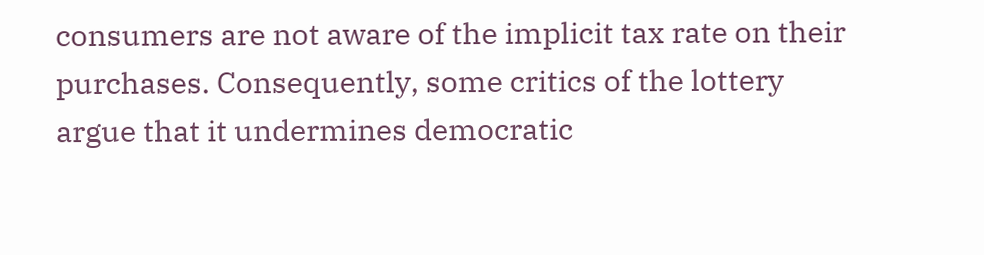consumers are not aware of the implicit tax rate on their purchases. Consequently, some critics of the lottery argue that it undermines democratic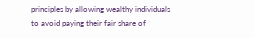principles by allowing wealthy individuals to avoid paying their fair share of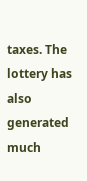taxes. The lottery has also generated much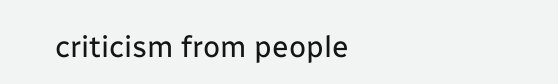criticism from people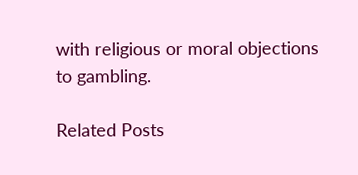with religious or moral objections to gambling.

Related Posts